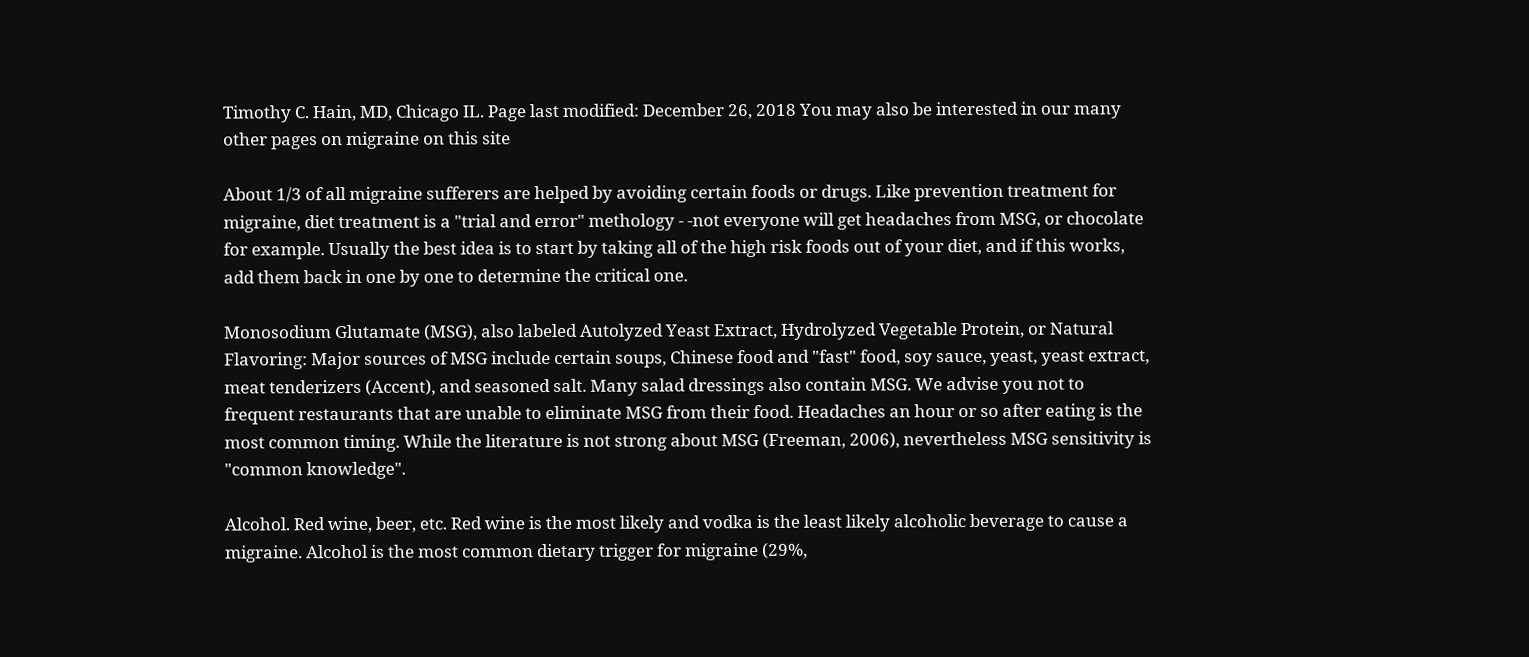Timothy C. Hain, MD, Chicago IL. Page last modified: December 26, 2018 You may also be interested in our many other pages on migraine on this site

About 1/3 of all migraine sufferers are helped by avoiding certain foods or drugs. Like prevention treatment for migraine, diet treatment is a "trial and error" methology - -not everyone will get headaches from MSG, or chocolate for example. Usually the best idea is to start by taking all of the high risk foods out of your diet, and if this works, add them back in one by one to determine the critical one.

Monosodium Glutamate (MSG), also labeled Autolyzed Yeast Extract, Hydrolyzed Vegetable Protein, or Natural Flavoring: Major sources of MSG include certain soups, Chinese food and "fast" food, soy sauce, yeast, yeast extract, meat tenderizers (Accent), and seasoned salt. Many salad dressings also contain MSG. We advise you not to frequent restaurants that are unable to eliminate MSG from their food. Headaches an hour or so after eating is the most common timing. While the literature is not strong about MSG (Freeman, 2006), nevertheless MSG sensitivity is "common knowledge".

Alcohol. Red wine, beer, etc. Red wine is the most likely and vodka is the least likely alcoholic beverage to cause a migraine. Alcohol is the most common dietary trigger for migraine (29%,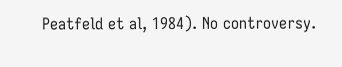Peatfeld et al, 1984). No controversy.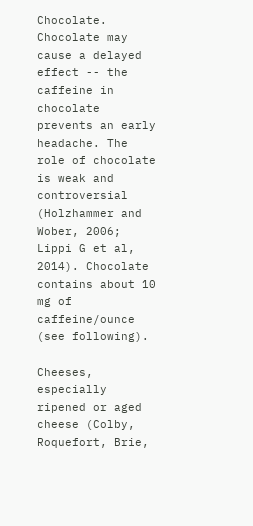Chocolate. Chocolate may cause a delayed effect -- the caffeine in chocolate prevents an early headache. The role of chocolate is weak and controversial (Holzhammer and Wober, 2006; Lippi G et al, 2014). Chocolate contains about 10 mg of caffeine/ounce (see following).

Cheeses, especially ripened or aged cheese (Colby, Roquefort, Brie,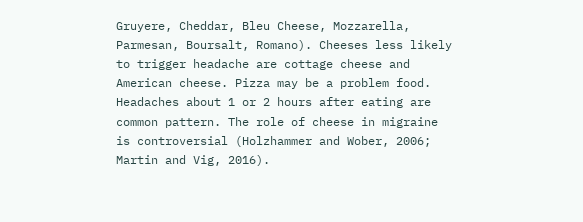Gruyere, Cheddar, Bleu Cheese, Mozzarella, Parmesan, Boursalt, Romano). Cheeses less likely to trigger headache are cottage cheese and American cheese. Pizza may be a problem food. Headaches about 1 or 2 hours after eating are common pattern. The role of cheese in migraine is controversial (Holzhammer and Wober, 2006; Martin and Vig, 2016).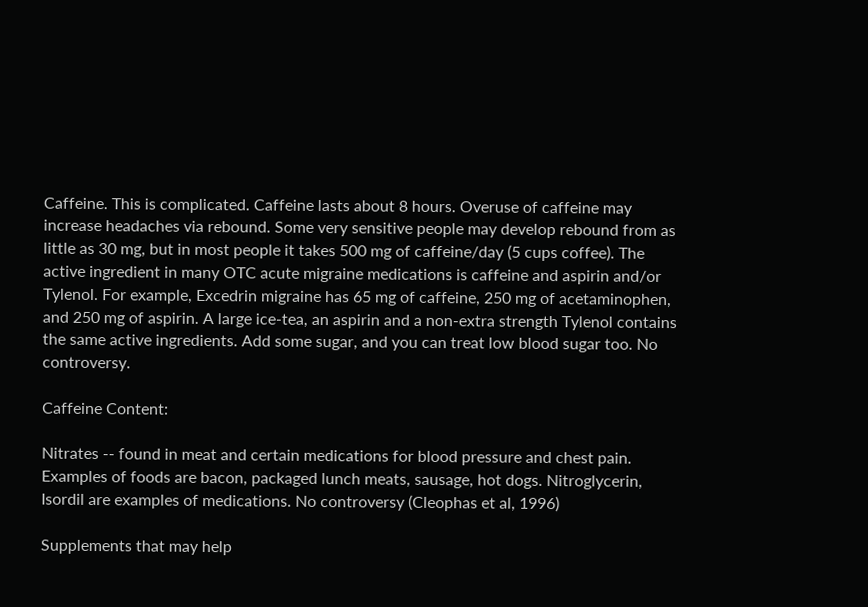Caffeine. This is complicated. Caffeine lasts about 8 hours. Overuse of caffeine may increase headaches via rebound. Some very sensitive people may develop rebound from as little as 30 mg, but in most people it takes 500 mg of caffeine/day (5 cups coffee). The active ingredient in many OTC acute migraine medications is caffeine and aspirin and/or Tylenol. For example, Excedrin migraine has 65 mg of caffeine, 250 mg of acetaminophen, and 250 mg of aspirin. A large ice-tea, an aspirin and a non-extra strength Tylenol contains the same active ingredients. Add some sugar, and you can treat low blood sugar too. No controversy.

Caffeine Content:

Nitrates -- found in meat and certain medications for blood pressure and chest pain. Examples of foods are bacon, packaged lunch meats, sausage, hot dogs. Nitroglycerin, Isordil are examples of medications. No controversy (Cleophas et al, 1996)

Supplements that may help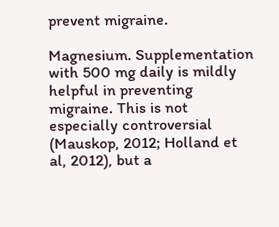prevent migraine.

Magnesium. Supplementation with 500 mg daily is mildly helpful in preventing migraine. This is not especially controversial (Mauskop, 2012; Holland et al, 2012), but a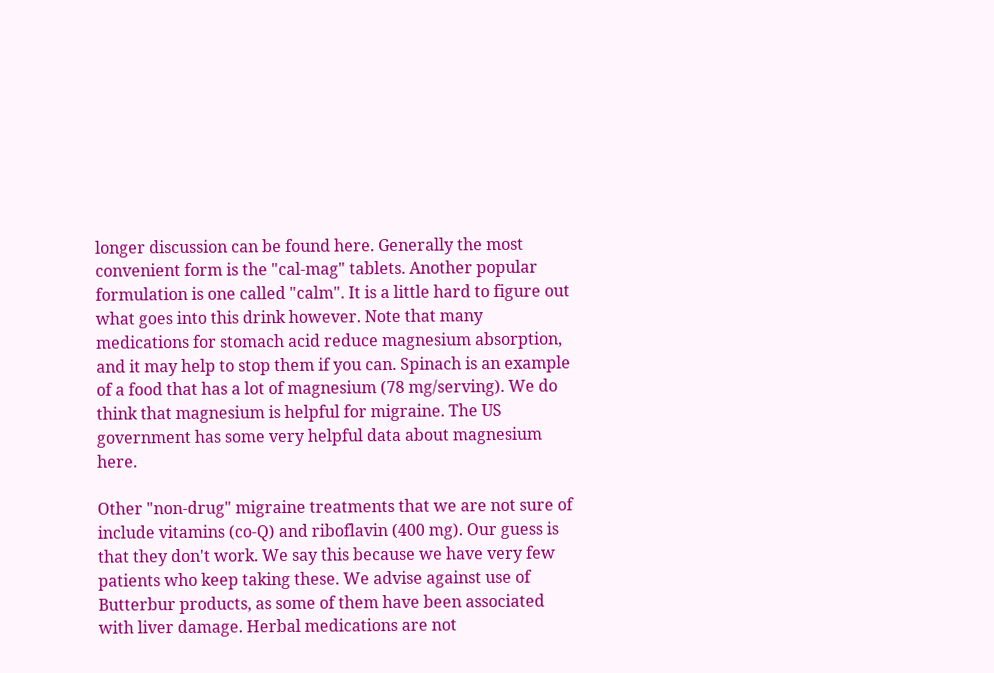longer discussion can be found here. Generally the most convenient form is the "cal-mag" tablets. Another popular formulation is one called "calm". It is a little hard to figure out what goes into this drink however. Note that many medications for stomach acid reduce magnesium absorption, and it may help to stop them if you can. Spinach is an example of a food that has a lot of magnesium (78 mg/serving). We do think that magnesium is helpful for migraine. The US government has some very helpful data about magnesium here.

Other "non-drug" migraine treatments that we are not sure of include vitamins (co-Q) and riboflavin (400 mg). Our guess is that they don't work. We say this because we have very few patients who keep taking these. We advise against use of Butterbur products, as some of them have been associated with liver damage. Herbal medications are not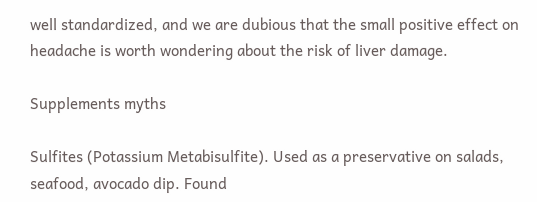well standardized, and we are dubious that the small positive effect on headache is worth wondering about the risk of liver damage.

Supplements myths

Sulfites (Potassium Metabisulfite). Used as a preservative on salads, seafood, avocado dip. Found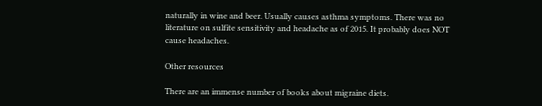naturally in wine and beer. Usually causes asthma symptoms. There was no literature on sulfite sensitivity and headache as of 2015. It probably does NOT cause headaches.

Other resources

There are an immense number of books about migraine diets.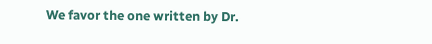We favor the one written by Dr.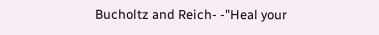Bucholtz and Reich- -"Heal your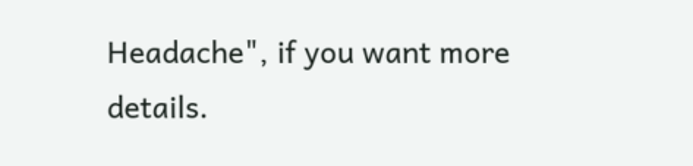Headache", if you want more details.